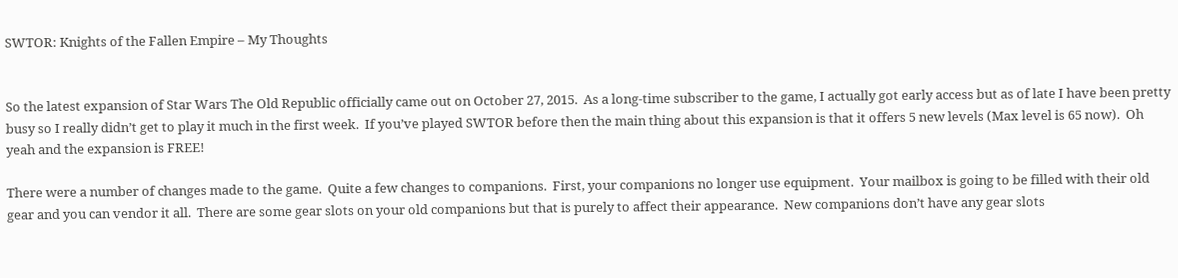SWTOR: Knights of the Fallen Empire – My Thoughts


So the latest expansion of Star Wars The Old Republic officially came out on October 27, 2015.  As a long-time subscriber to the game, I actually got early access but as of late I have been pretty busy so I really didn’t get to play it much in the first week.  If you’ve played SWTOR before then the main thing about this expansion is that it offers 5 new levels (Max level is 65 now).  Oh yeah and the expansion is FREE!

There were a number of changes made to the game.  Quite a few changes to companions.  First, your companions no longer use equipment.  Your mailbox is going to be filled with their old gear and you can vendor it all.  There are some gear slots on your old companions but that is purely to affect their appearance.  New companions don’t have any gear slots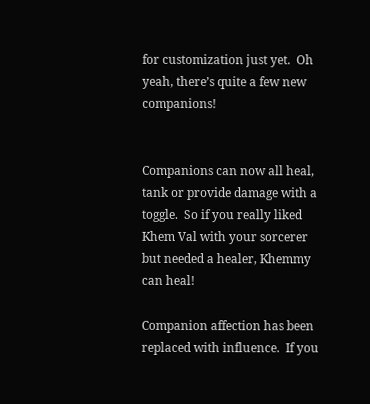for customization just yet.  Oh yeah, there’s quite a few new companions!


Companions can now all heal, tank or provide damage with a toggle.  So if you really liked Khem Val with your sorcerer but needed a healer, Khemmy can heal!

Companion affection has been replaced with influence.  If you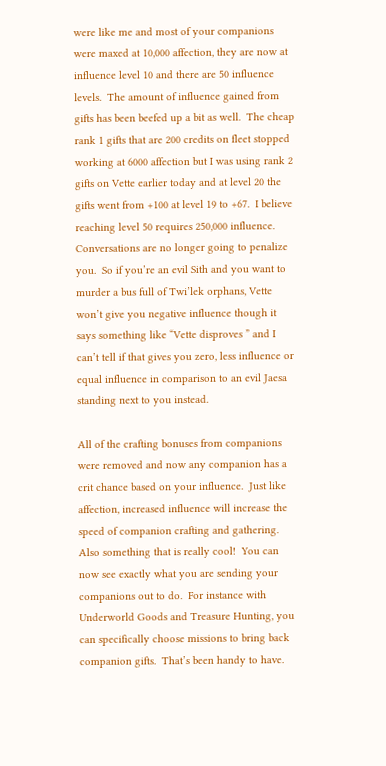were like me and most of your companions were maxed at 10,000 affection, they are now at influence level 10 and there are 50 influence levels.  The amount of influence gained from gifts has been beefed up a bit as well.  The cheap rank 1 gifts that are 200 credits on fleet stopped working at 6000 affection but I was using rank 2 gifts on Vette earlier today and at level 20 the gifts went from +100 at level 19 to +67.  I believe reaching level 50 requires 250,000 influence.  Conversations are no longer going to penalize you.  So if you’re an evil Sith and you want to murder a bus full of Twi’lek orphans, Vette won’t give you negative influence though it says something like “Vette disproves ” and I can’t tell if that gives you zero, less influence or equal influence in comparison to an evil Jaesa standing next to you instead.

All of the crafting bonuses from companions were removed and now any companion has a crit chance based on your influence.  Just like affection, increased influence will increase the speed of companion crafting and gathering.  Also something that is really cool!  You can now see exactly what you are sending your companions out to do.  For instance with Underworld Goods and Treasure Hunting, you can specifically choose missions to bring back companion gifts.  That’s been handy to have.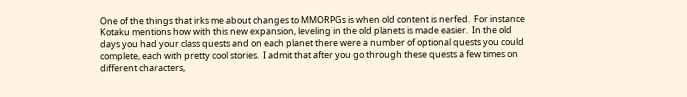One of the things that irks me about changes to MMORPGs is when old content is nerfed.  For instance Kotaku mentions how with this new expansion, leveling in the old planets is made easier.  In the old days you had your class quests and on each planet there were a number of optional quests you could complete, each with pretty cool stories.  I admit that after you go through these quests a few times on different characters,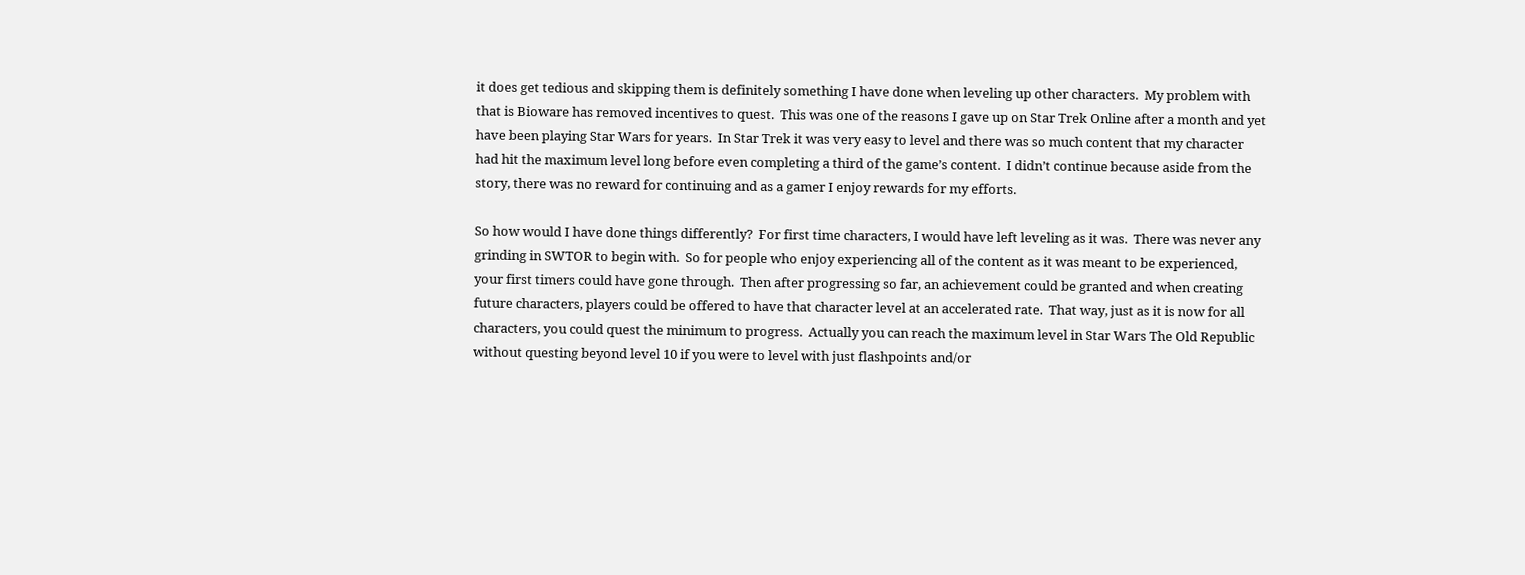it does get tedious and skipping them is definitely something I have done when leveling up other characters.  My problem with that is Bioware has removed incentives to quest.  This was one of the reasons I gave up on Star Trek Online after a month and yet have been playing Star Wars for years.  In Star Trek it was very easy to level and there was so much content that my character had hit the maximum level long before even completing a third of the game’s content.  I didn’t continue because aside from the story, there was no reward for continuing and as a gamer I enjoy rewards for my efforts.

So how would I have done things differently?  For first time characters, I would have left leveling as it was.  There was never any grinding in SWTOR to begin with.  So for people who enjoy experiencing all of the content as it was meant to be experienced, your first timers could have gone through.  Then after progressing so far, an achievement could be granted and when creating future characters, players could be offered to have that character level at an accelerated rate.  That way, just as it is now for all characters, you could quest the minimum to progress.  Actually you can reach the maximum level in Star Wars The Old Republic without questing beyond level 10 if you were to level with just flashpoints and/or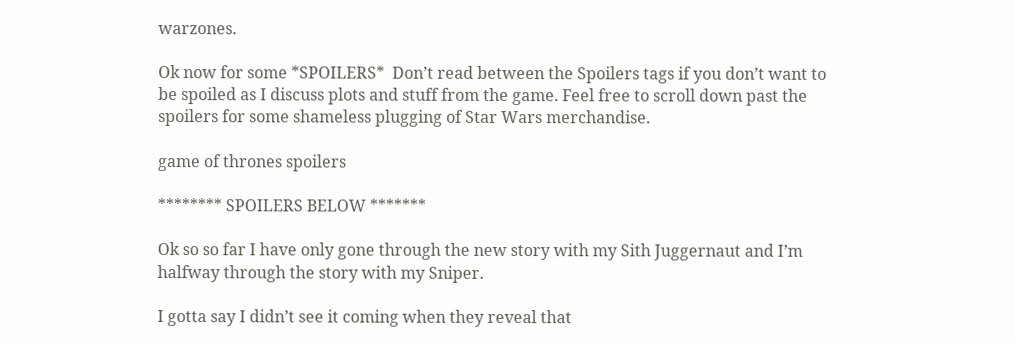warzones.

Ok now for some *SPOILERS*  Don’t read between the Spoilers tags if you don’t want to be spoiled as I discuss plots and stuff from the game. Feel free to scroll down past the spoilers for some shameless plugging of Star Wars merchandise.

game of thrones spoilers

******** SPOILERS BELOW *******

Ok so so far I have only gone through the new story with my Sith Juggernaut and I’m halfway through the story with my Sniper.

I gotta say I didn’t see it coming when they reveal that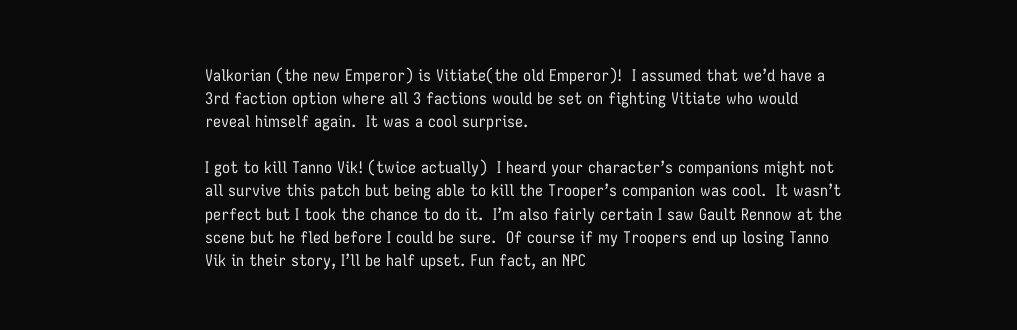Valkorian (the new Emperor) is Vitiate(the old Emperor)!  I assumed that we’d have a 3rd faction option where all 3 factions would be set on fighting Vitiate who would reveal himself again.  It was a cool surprise.

I got to kill Tanno Vik! (twice actually)  I heard your character’s companions might not all survive this patch but being able to kill the Trooper’s companion was cool.  It wasn’t perfect but I took the chance to do it.  I’m also fairly certain I saw Gault Rennow at the scene but he fled before I could be sure.  Of course if my Troopers end up losing Tanno Vik in their story, I’ll be half upset. Fun fact, an NPC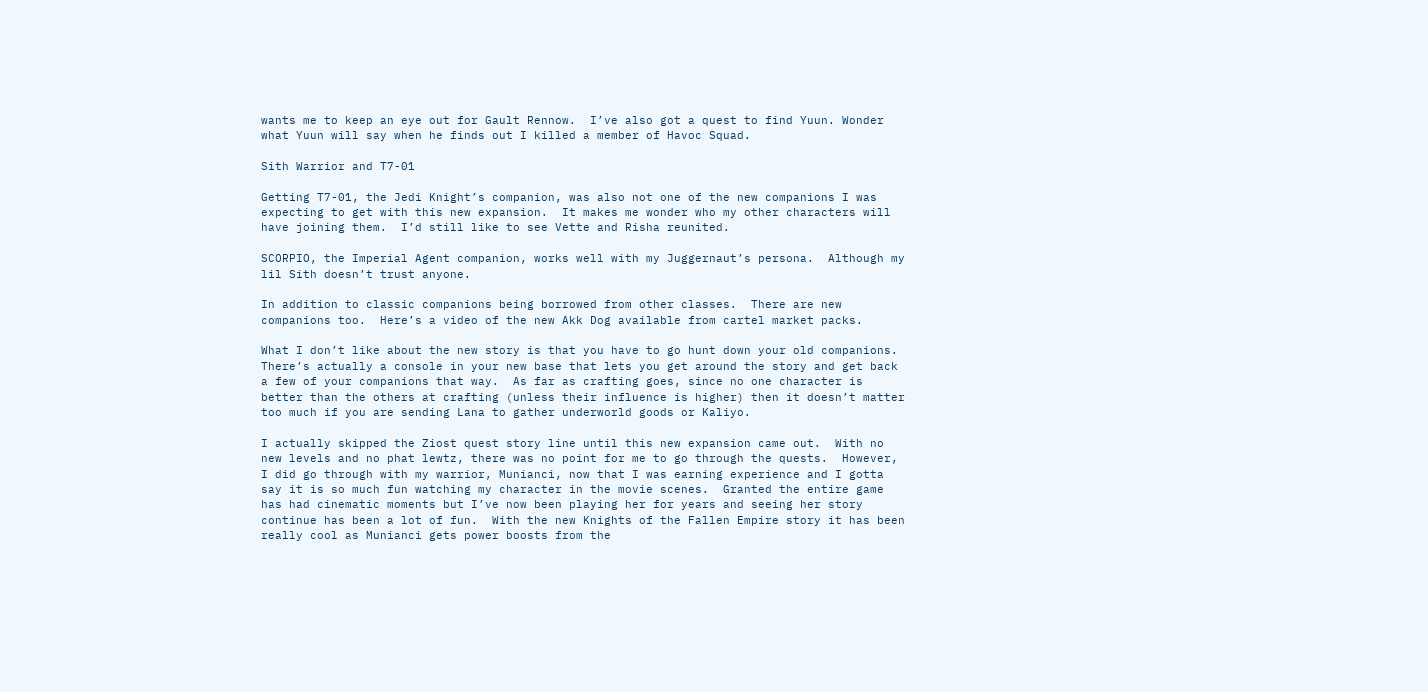wants me to keep an eye out for Gault Rennow.  I’ve also got a quest to find Yuun. Wonder what Yuun will say when he finds out I killed a member of Havoc Squad.

Sith Warrior and T7-01

Getting T7-01, the Jedi Knight’s companion, was also not one of the new companions I was expecting to get with this new expansion.  It makes me wonder who my other characters will have joining them.  I’d still like to see Vette and Risha reunited.

SCORPIO, the Imperial Agent companion, works well with my Juggernaut’s persona.  Although my lil Sith doesn’t trust anyone.

In addition to classic companions being borrowed from other classes.  There are new companions too.  Here’s a video of the new Akk Dog available from cartel market packs.

What I don’t like about the new story is that you have to go hunt down your old companions.  There’s actually a console in your new base that lets you get around the story and get back a few of your companions that way.  As far as crafting goes, since no one character is better than the others at crafting (unless their influence is higher) then it doesn’t matter too much if you are sending Lana to gather underworld goods or Kaliyo.

I actually skipped the Ziost quest story line until this new expansion came out.  With no new levels and no phat lewtz, there was no point for me to go through the quests.  However, I did go through with my warrior, Munianci, now that I was earning experience and I gotta say it is so much fun watching my character in the movie scenes.  Granted the entire game has had cinematic moments but I’ve now been playing her for years and seeing her story continue has been a lot of fun.  With the new Knights of the Fallen Empire story it has been really cool as Munianci gets power boosts from the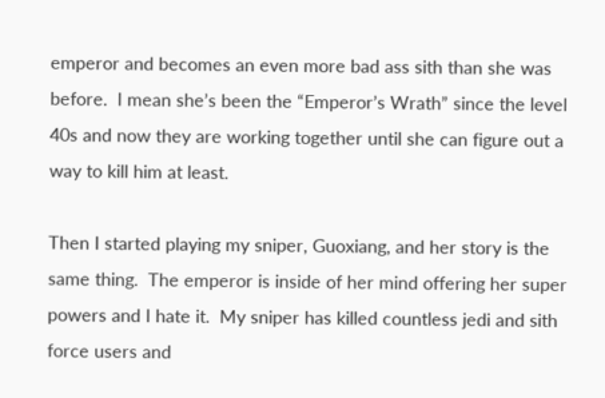emperor and becomes an even more bad ass sith than she was before.  I mean she’s been the “Emperor’s Wrath” since the level 40s and now they are working together until she can figure out a way to kill him at least.

Then I started playing my sniper, Guoxiang, and her story is the same thing.  The emperor is inside of her mind offering her super powers and I hate it.  My sniper has killed countless jedi and sith force users and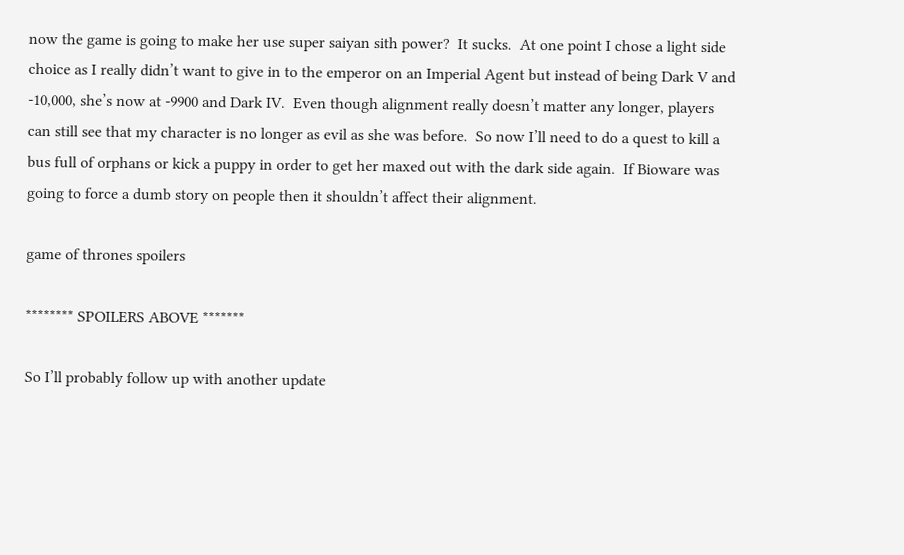now the game is going to make her use super saiyan sith power?  It sucks.  At one point I chose a light side choice as I really didn’t want to give in to the emperor on an Imperial Agent but instead of being Dark V and -10,000, she’s now at -9900 and Dark IV.  Even though alignment really doesn’t matter any longer, players can still see that my character is no longer as evil as she was before.  So now I’ll need to do a quest to kill a bus full of orphans or kick a puppy in order to get her maxed out with the dark side again.  If Bioware was going to force a dumb story on people then it shouldn’t affect their alignment.

game of thrones spoilers

******** SPOILERS ABOVE *******

So I’ll probably follow up with another update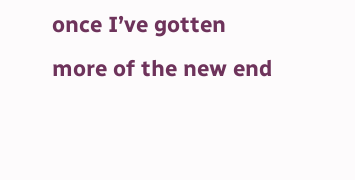once I’ve gotten more of the new end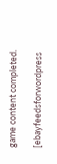game content completed.

[ebayfeedsforwordpress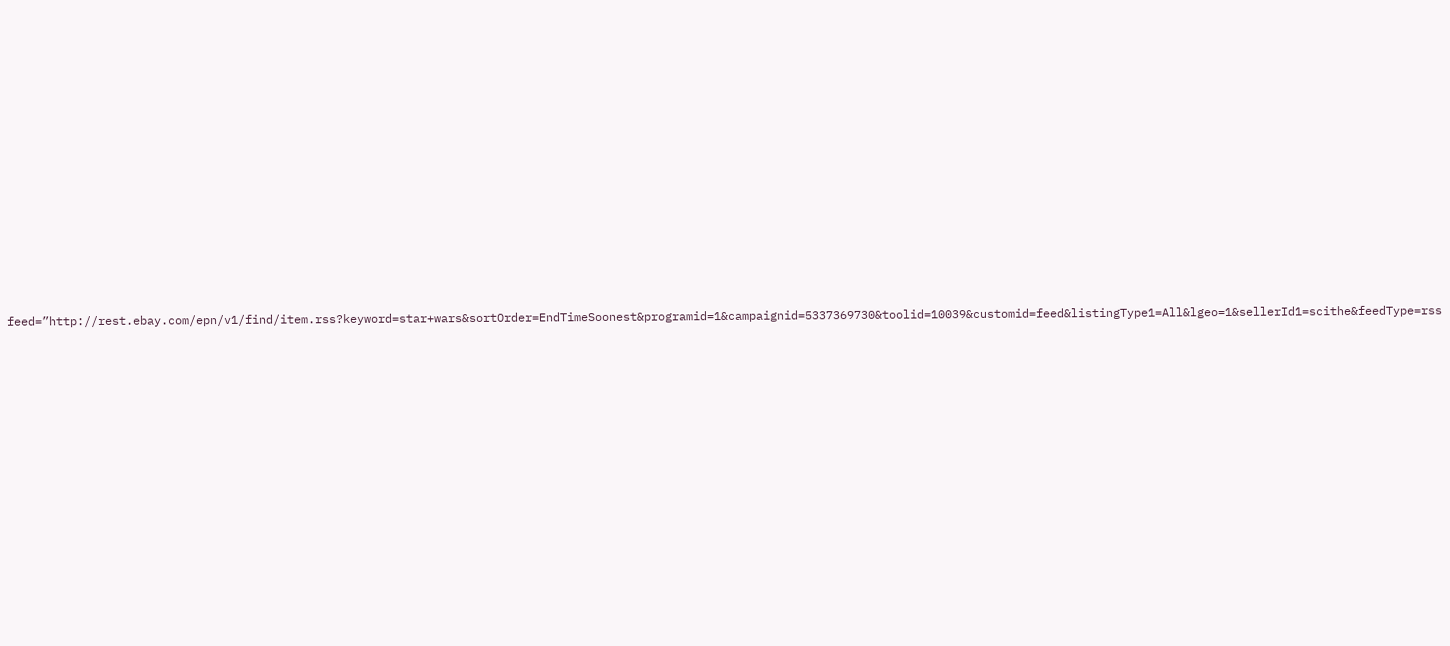feed=”http://rest.ebay.com/epn/v1/find/item.rss?keyword=star+wars&sortOrder=EndTimeSoonest&programid=1&campaignid=5337369730&toolid=10039&customid=feed&listingType1=All&lgeo=1&sellerId1=scithe&feedType=rss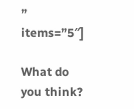” items=”5″]

What do you think?